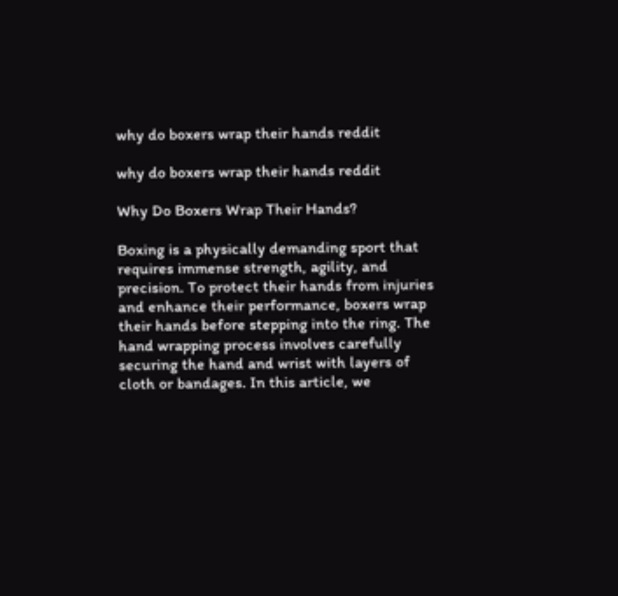why do boxers wrap their hands reddit

why do boxers wrap their hands reddit

Why Do Boxers Wrap Their Hands?

Boxing is a physically demanding sport that requires immense strength, agility, and precision. To protect their hands from injuries and enhance their performance, boxers wrap their hands before stepping into the ring. The hand wrapping process involves carefully securing the hand and wrist with layers of cloth or bandages. In this article, we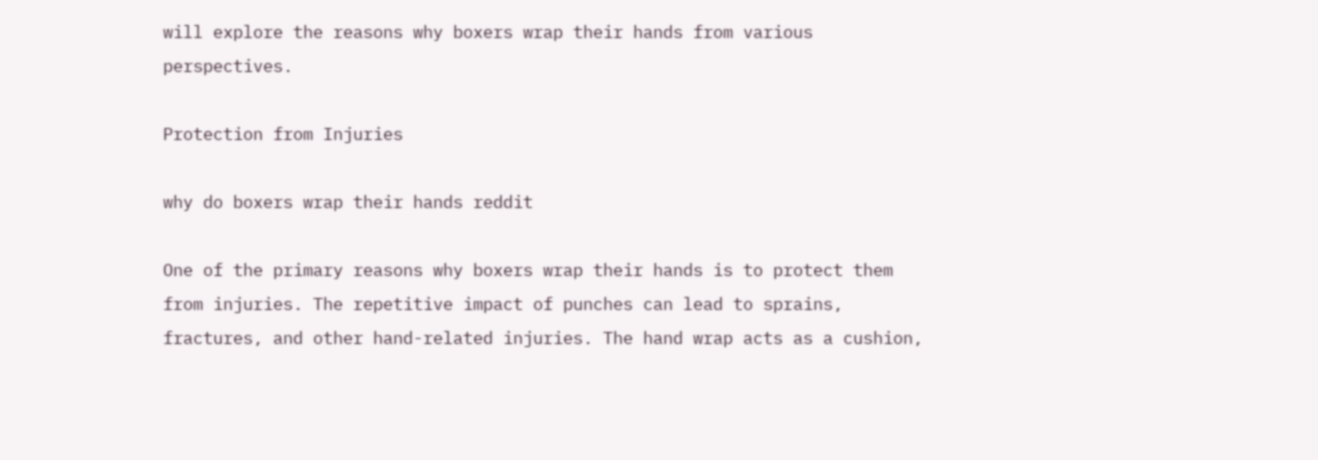will explore the reasons why boxers wrap their hands from various perspectives.

Protection from Injuries

why do boxers wrap their hands reddit

One of the primary reasons why boxers wrap their hands is to protect them from injuries. The repetitive impact of punches can lead to sprains, fractures, and other hand-related injuries. The hand wrap acts as a cushion,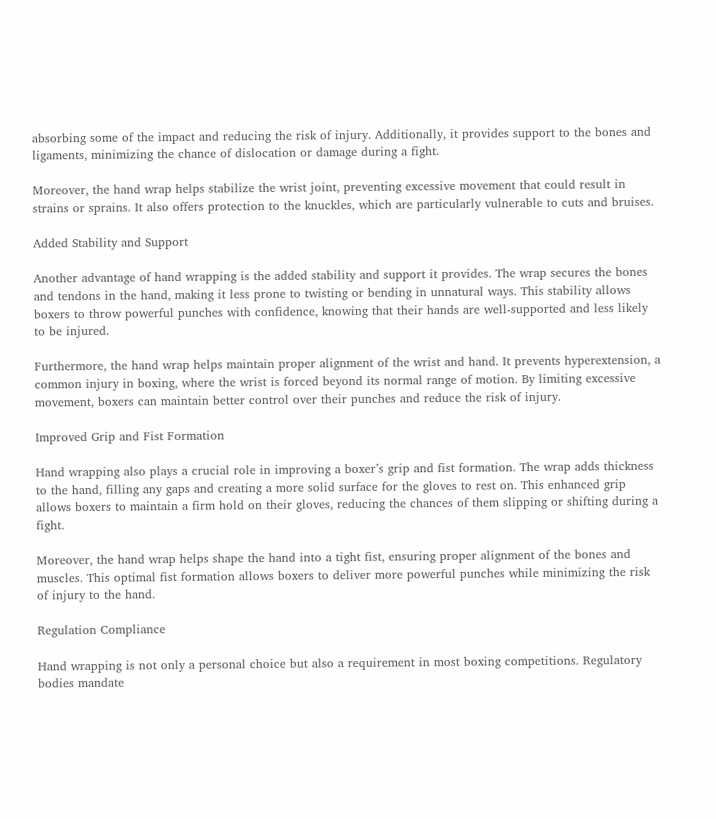absorbing some of the impact and reducing the risk of injury. Additionally, it provides support to the bones and ligaments, minimizing the chance of dislocation or damage during a fight.

Moreover, the hand wrap helps stabilize the wrist joint, preventing excessive movement that could result in strains or sprains. It also offers protection to the knuckles, which are particularly vulnerable to cuts and bruises.

Added Stability and Support

Another advantage of hand wrapping is the added stability and support it provides. The wrap secures the bones and tendons in the hand, making it less prone to twisting or bending in unnatural ways. This stability allows boxers to throw powerful punches with confidence, knowing that their hands are well-supported and less likely to be injured.

Furthermore, the hand wrap helps maintain proper alignment of the wrist and hand. It prevents hyperextension, a common injury in boxing, where the wrist is forced beyond its normal range of motion. By limiting excessive movement, boxers can maintain better control over their punches and reduce the risk of injury.

Improved Grip and Fist Formation

Hand wrapping also plays a crucial role in improving a boxer’s grip and fist formation. The wrap adds thickness to the hand, filling any gaps and creating a more solid surface for the gloves to rest on. This enhanced grip allows boxers to maintain a firm hold on their gloves, reducing the chances of them slipping or shifting during a fight.

Moreover, the hand wrap helps shape the hand into a tight fist, ensuring proper alignment of the bones and muscles. This optimal fist formation allows boxers to deliver more powerful punches while minimizing the risk of injury to the hand.

Regulation Compliance

Hand wrapping is not only a personal choice but also a requirement in most boxing competitions. Regulatory bodies mandate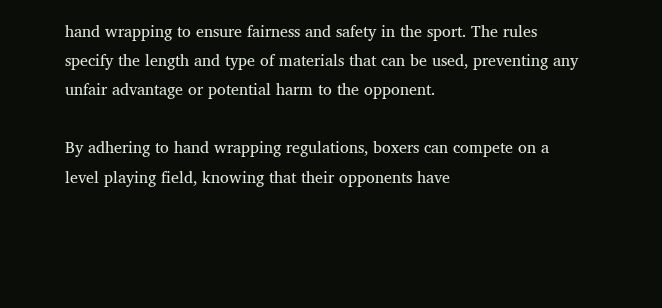hand wrapping to ensure fairness and safety in the sport. The rules specify the length and type of materials that can be used, preventing any unfair advantage or potential harm to the opponent.

By adhering to hand wrapping regulations, boxers can compete on a level playing field, knowing that their opponents have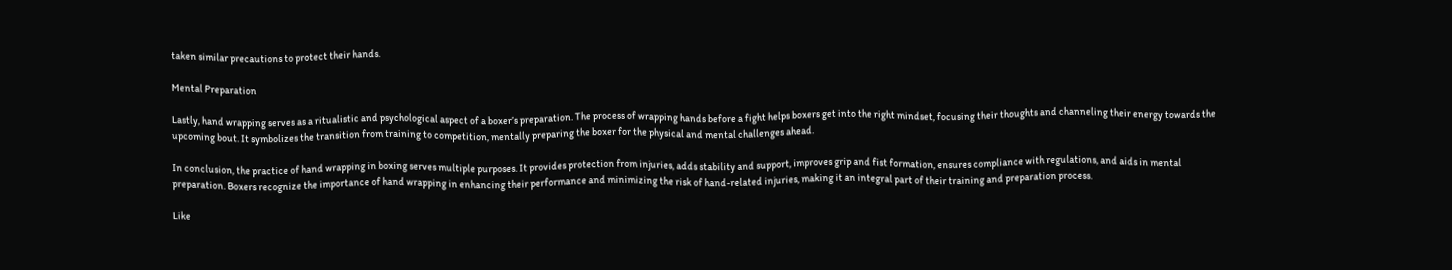taken similar precautions to protect their hands.

Mental Preparation

Lastly, hand wrapping serves as a ritualistic and psychological aspect of a boxer’s preparation. The process of wrapping hands before a fight helps boxers get into the right mindset, focusing their thoughts and channeling their energy towards the upcoming bout. It symbolizes the transition from training to competition, mentally preparing the boxer for the physical and mental challenges ahead.

In conclusion, the practice of hand wrapping in boxing serves multiple purposes. It provides protection from injuries, adds stability and support, improves grip and fist formation, ensures compliance with regulations, and aids in mental preparation. Boxers recognize the importance of hand wrapping in enhancing their performance and minimizing the risk of hand-related injuries, making it an integral part of their training and preparation process.

Like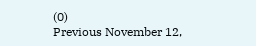(0)
Previous November 12,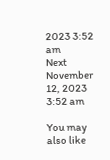2023 3:52 am
Next November 12, 2023 3:52 am

You may also like